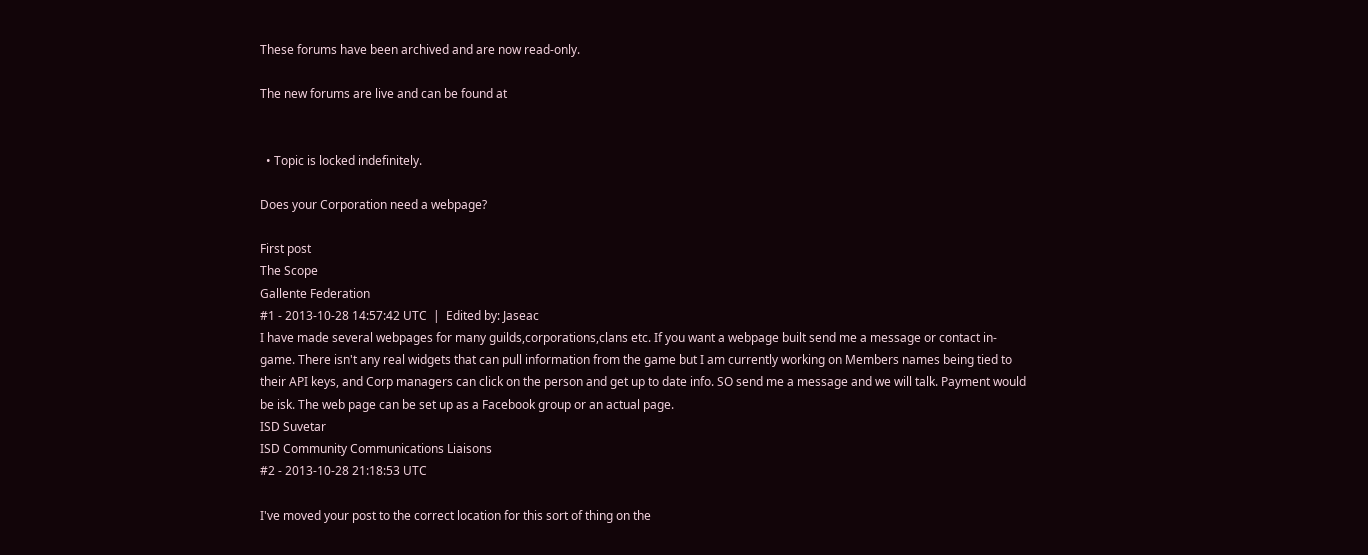These forums have been archived and are now read-only.

The new forums are live and can be found at


  • Topic is locked indefinitely.

Does your Corporation need a webpage?

First post
The Scope
Gallente Federation
#1 - 2013-10-28 14:57:42 UTC  |  Edited by: Jaseac
I have made several webpages for many guilds,corporations,clans etc. If you want a webpage built send me a message or contact in-game. There isn't any real widgets that can pull information from the game but I am currently working on Members names being tied to their API keys, and Corp managers can click on the person and get up to date info. SO send me a message and we will talk. Payment would be isk. The web page can be set up as a Facebook group or an actual page.
ISD Suvetar
ISD Community Communications Liaisons
#2 - 2013-10-28 21:18:53 UTC

I've moved your post to the correct location for this sort of thing on the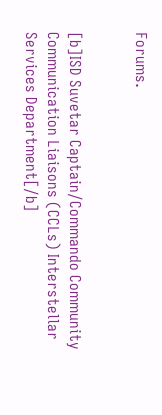Forums.


[b]ISD Suvetar Captain/Commando Community Communication Liaisons (CCLs) Interstellar Services Department[/b]